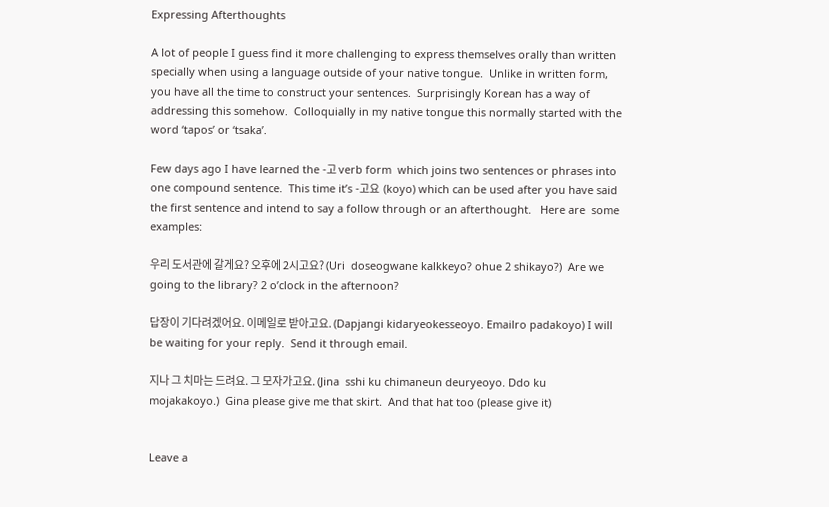Expressing Afterthoughts

A lot of people I guess find it more challenging to express themselves orally than written specially when using a language outside of your native tongue.  Unlike in written form, you have all the time to construct your sentences.  Surprisingly Korean has a way of addressing this somehow.  Colloquially in my native tongue this normally started with the word ‘tapos’ or ‘tsaka’.

Few days ago I have learned the -고 verb form  which joins two sentences or phrases into one compound sentence.  This time it’s -고요  (koyo) which can be used after you have said the first sentence and intend to say a follow through or an afterthought.   Here are  some examples:

우리 도서관에 갈게요? 오후에 2시고요? (Uri  doseogwane kalkkeyo? ohue 2 shikayo?)  Are we going to the library? 2 o’clock in the afternoon?

답장이 기다려겠어요. 이메일로 받아고요. (Dapjangi kidaryeokesseoyo. Emailro padakoyo) I will be waiting for your reply.  Send it through email.

지나 그 치마는 드려요. 그 모자가고요. (Jina  sshi ku chimaneun deuryeoyo. Ddo ku mojakakoyo.)  Gina please give me that skirt.  And that hat too (please give it)


Leave a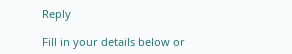Reply

Fill in your details below or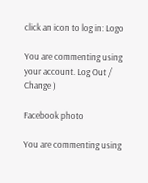click an icon to log in: Logo

You are commenting using your account. Log Out /  Change )

Facebook photo

You are commenting using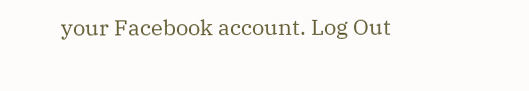your Facebook account. Log Out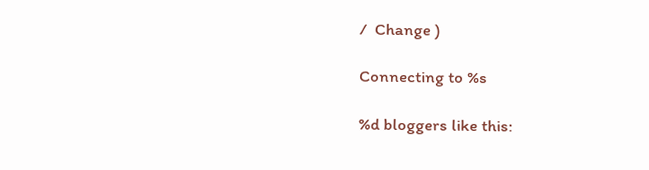/  Change )

Connecting to %s

%d bloggers like this: